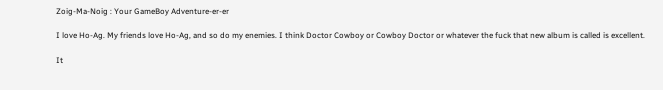Zoig-Ma-Noig : Your GameBoy Adventure-er-er

I love Ho-Ag. My friends love Ho-Ag, and so do my enemies. I think Doctor Cowboy or Cowboy Doctor or whatever the fuck that new album is called is excellent.

It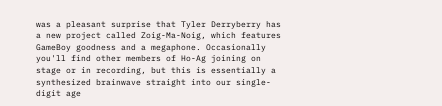was a pleasant surprise that Tyler Derryberry has a new project called Zoig-Ma-Noig, which features GameBoy goodness and a megaphone. Occasionally you'll find other members of Ho-Ag joining on stage or in recording, but this is essentially a synthesized brainwave straight into our single-digit age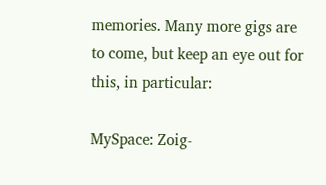memories. Many more gigs are to come, but keep an eye out for this, in particular:

MySpace: Zoig-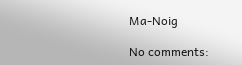Ma-Noig

No comments: